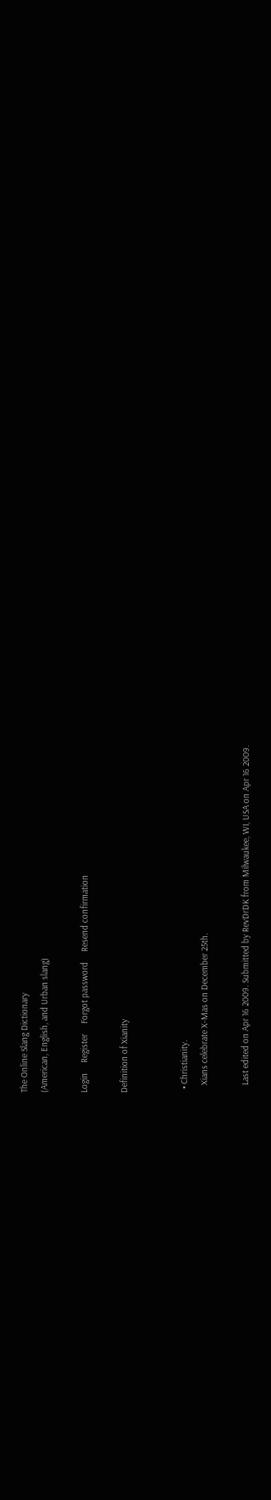The Online Slang Dictionary
(American, English, and Urban slang)

Login     Register     Forgot password     Resend confirmation

Definition of Xianity


  • Christianity.
    Xians celebrate X-Mas on December 25th.

    Last edited on Apr 16 2009. Submitted by RevDrDK from Milwaukee, WI, USA on Apr 16 2009.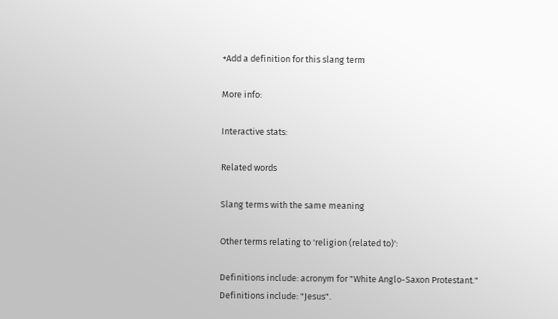+Add a definition for this slang term

More info:

Interactive stats:

Related words

Slang terms with the same meaning

Other terms relating to 'religion (related to)':

Definitions include: acronym for "White Anglo-Saxon Protestant."
Definitions include: "Jesus".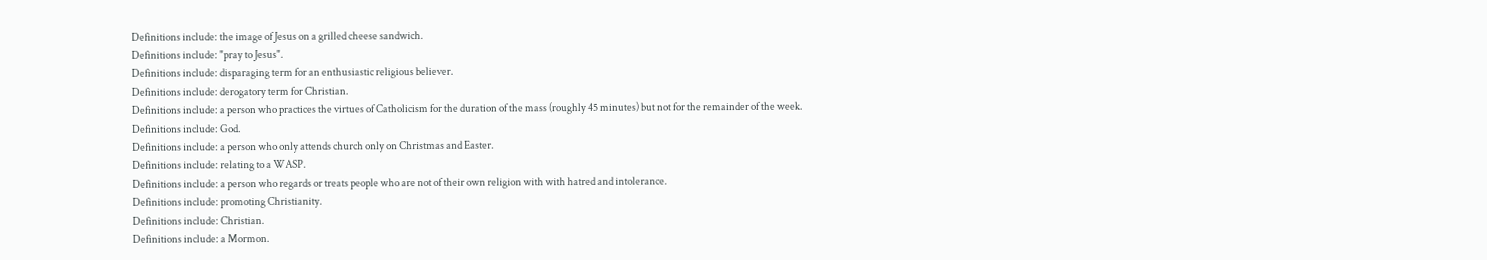Definitions include: the image of Jesus on a grilled cheese sandwich.
Definitions include: "pray to Jesus".
Definitions include: disparaging term for an enthusiastic religious believer.
Definitions include: derogatory term for Christian.
Definitions include: a person who practices the virtues of Catholicism for the duration of the mass (roughly 45 minutes) but not for the remainder of the week.
Definitions include: God.
Definitions include: a person who only attends church only on Christmas and Easter.
Definitions include: relating to a WASP.
Definitions include: a person who regards or treats people who are not of their own religion with with hatred and intolerance.
Definitions include: promoting Christianity.
Definitions include: Christian.
Definitions include: a Mormon.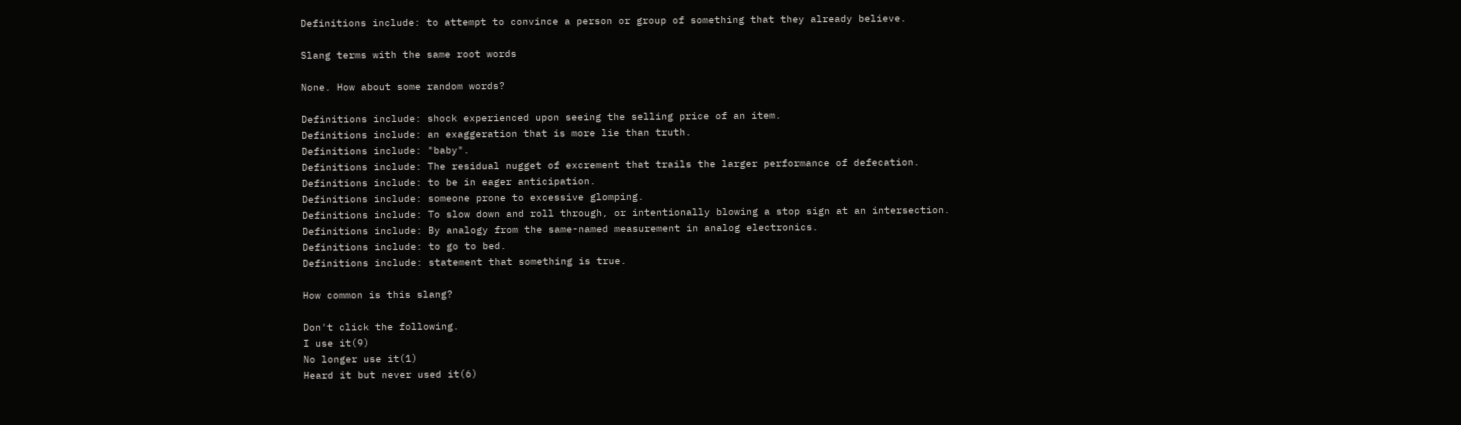Definitions include: to attempt to convince a person or group of something that they already believe.

Slang terms with the same root words

None. How about some random words?

Definitions include: shock experienced upon seeing the selling price of an item.
Definitions include: an exaggeration that is more lie than truth.
Definitions include: "baby".
Definitions include: The residual nugget of excrement that trails the larger performance of defecation.
Definitions include: to be in eager anticipation.
Definitions include: someone prone to excessive glomping.
Definitions include: To slow down and roll through, or intentionally blowing a stop sign at an intersection.
Definitions include: By analogy from the same-named measurement in analog electronics.
Definitions include: to go to bed.
Definitions include: statement that something is true.

How common is this slang?

Don't click the following.
I use it(9)
No longer use it(1)
Heard it but never used it(6)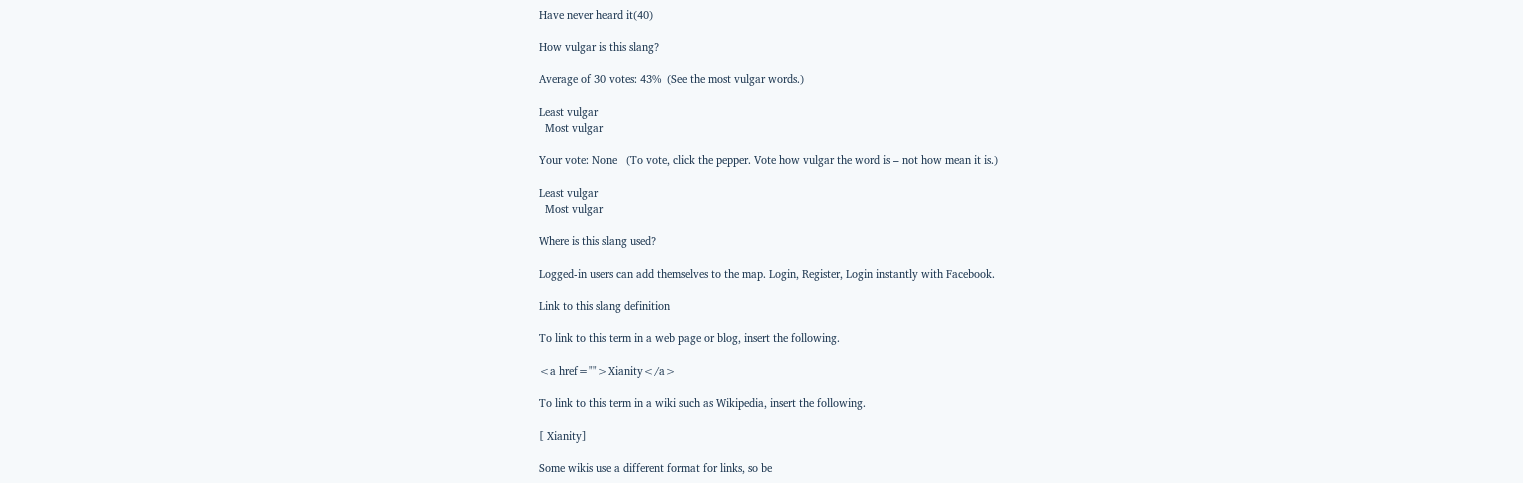Have never heard it(40)

How vulgar is this slang?

Average of 30 votes: 43%  (See the most vulgar words.)

Least vulgar
  Most vulgar

Your vote: None   (To vote, click the pepper. Vote how vulgar the word is – not how mean it is.)

Least vulgar
  Most vulgar

Where is this slang used?

Logged-in users can add themselves to the map. Login, Register, Login instantly with Facebook.

Link to this slang definition

To link to this term in a web page or blog, insert the following.

<a href="">Xianity</a>

To link to this term in a wiki such as Wikipedia, insert the following.

[ Xianity]

Some wikis use a different format for links, so be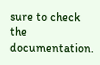sure to check the documentation.